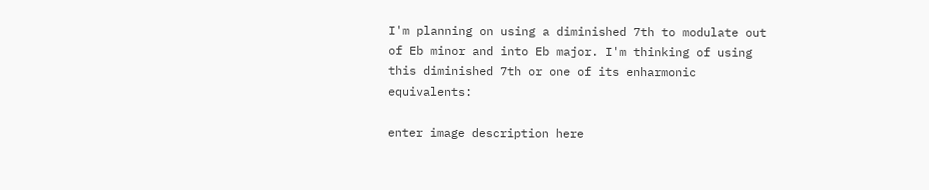I'm planning on using a diminished 7th to modulate out of Eb minor and into Eb major. I'm thinking of using this diminished 7th or one of its enharmonic equivalents:

enter image description here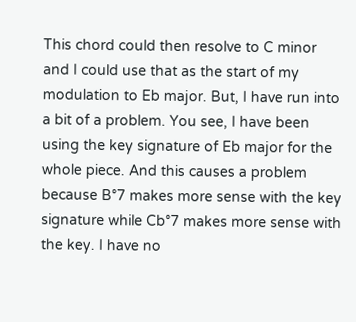This chord could then resolve to C minor and I could use that as the start of my modulation to Eb major. But, I have run into a bit of a problem. You see, I have been using the key signature of Eb major for the whole piece. And this causes a problem because B°7 makes more sense with the key signature while Cb°7 makes more sense with the key. I have no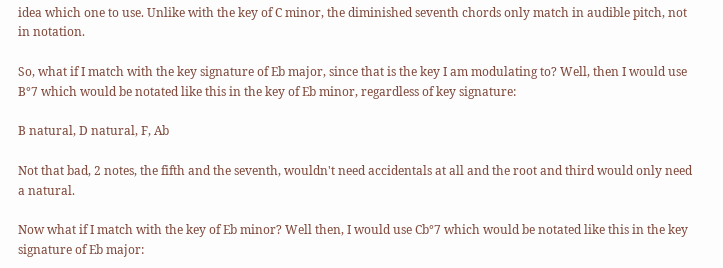idea which one to use. Unlike with the key of C minor, the diminished seventh chords only match in audible pitch, not in notation.

So, what if I match with the key signature of Eb major, since that is the key I am modulating to? Well, then I would use B°7 which would be notated like this in the key of Eb minor, regardless of key signature:

B natural, D natural, F, Ab

Not that bad, 2 notes, the fifth and the seventh, wouldn't need accidentals at all and the root and third would only need a natural.

Now what if I match with the key of Eb minor? Well then, I would use Cb°7 which would be notated like this in the key signature of Eb major: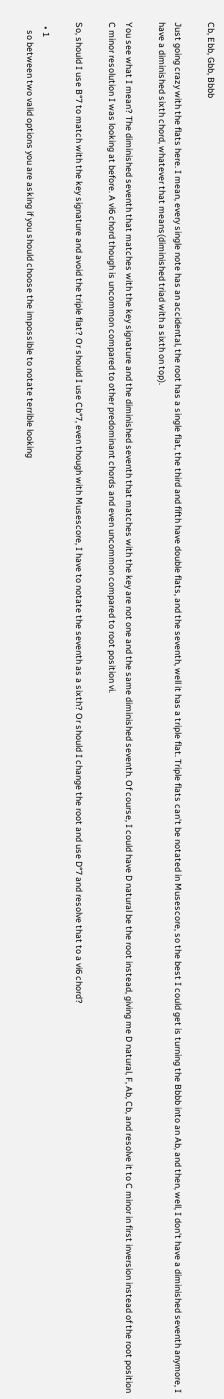Cb, Ebb, Gbb, Bbbb

Just going crazy with the flats here. I mean, every single note has an accidental, the root has a single flat, the third and fifth have double flats, and the seventh, well it has a triple flat. Triple flats can't be notated in Musescore, so the best I could get is turning the Bbbb into an Ab, and then, well, I don't have a diminished seventh anymore, I have a diminished sixth chord, whatever that means(diminished triad with a sixth on top).

You see what I mean? The diminished seventh that matches with the key signature and the diminished seventh that matches with the key are not one and the same diminished seventh. Of course, I could have D natural be the root instead, giving me D natural, F, Ab, Cb, and resolve it to C minor in first inversion instead of the root position C minor resolution I was looking at before. A vi6 chord though is uncommon compared to other predominant chords and even uncommon compared to root position vi.

So, should I use B°7 to match with the key signature and avoid the triple flat? Or should I use Cb°7, even though with Musescore, I have to notate the seventh as a sixth? Or should I change the root and use D°7 and resolve that to a vi6 chord?

  • 1
    so between two valid options you are asking if you should choose the impossible to notate terrible looking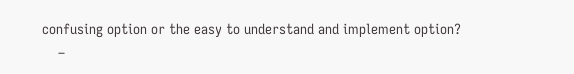confusing option or the easy to understand and implement option?
    –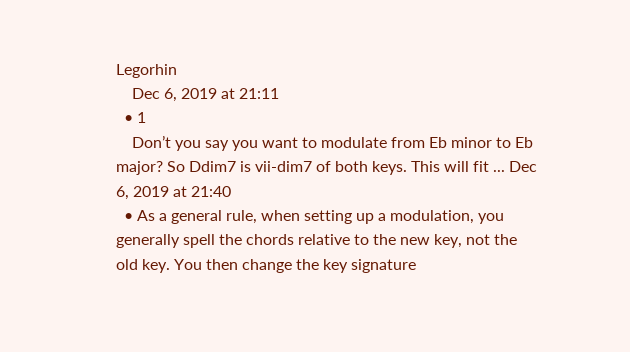Legorhin
    Dec 6, 2019 at 21:11
  • 1
    Don’t you say you want to modulate from Eb minor to Eb major? So Ddim7 is vii-dim7 of both keys. This will fit ... Dec 6, 2019 at 21:40
  • As a general rule, when setting up a modulation, you generally spell the chords relative to the new key, not the old key. You then change the key signature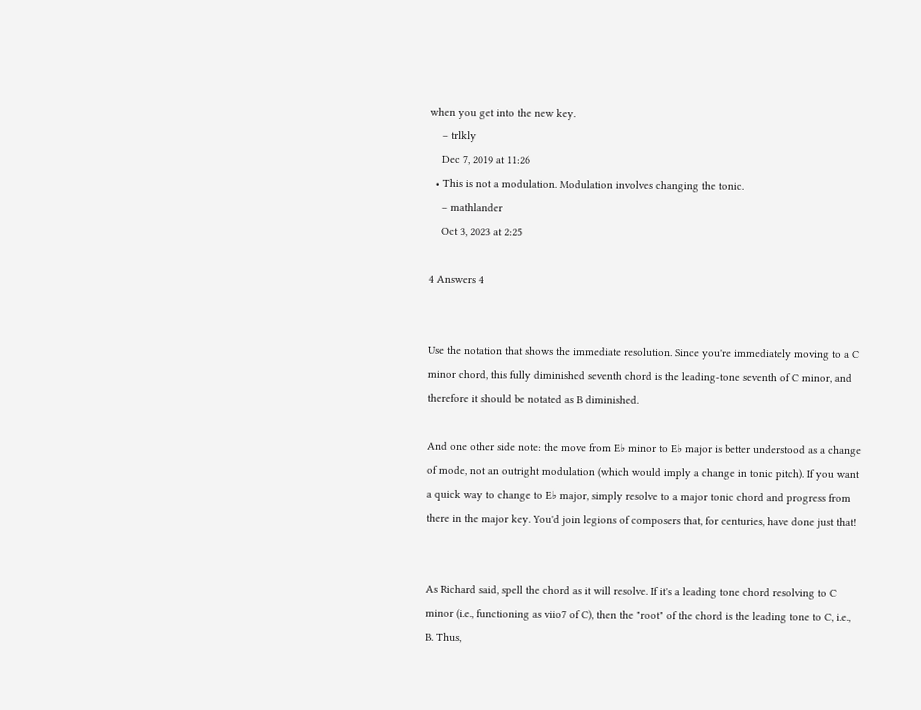when you get into the new key.
    – trlkly
    Dec 7, 2019 at 11:26
  • This is not a modulation. Modulation involves changing the tonic.
    – mathlander
    Oct 3, 2023 at 2:25

4 Answers 4


Use the notation that shows the immediate resolution. Since you're immediately moving to a C minor chord, this fully diminished seventh chord is the leading-tone seventh of C minor, and therefore it should be notated as B diminished.

And one other side note: the move from E♭ minor to E♭ major is better understood as a change of mode, not an outright modulation (which would imply a change in tonic pitch). If you want a quick way to change to E♭ major, simply resolve to a major tonic chord and progress from there in the major key. You'd join legions of composers that, for centuries, have done just that!


As Richard said, spell the chord as it will resolve. If it's a leading tone chord resolving to C minor (i.e., functioning as viio7 of C), then the "root" of the chord is the leading tone to C, i.e., B. Thus,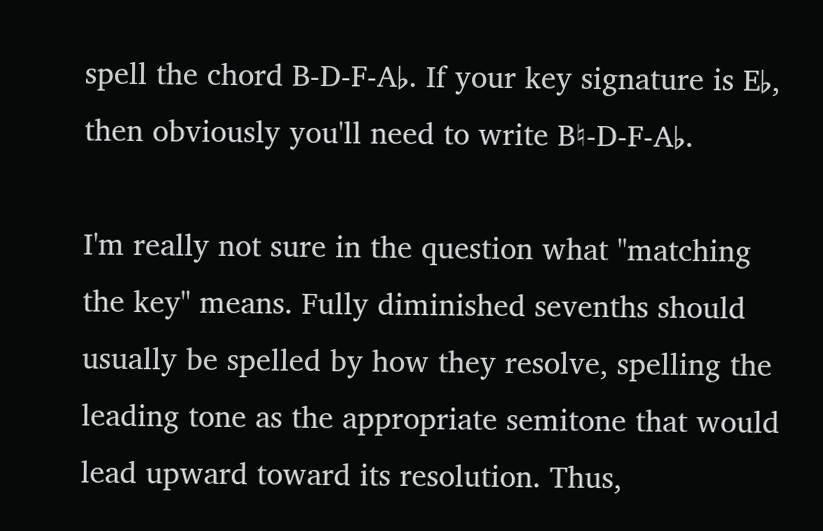spell the chord B-D-F-A♭. If your key signature is E♭, then obviously you'll need to write B♮-D-F-A♭.

I'm really not sure in the question what "matching the key" means. Fully diminished sevenths should usually be spelled by how they resolve, spelling the leading tone as the appropriate semitone that would lead upward toward its resolution. Thus,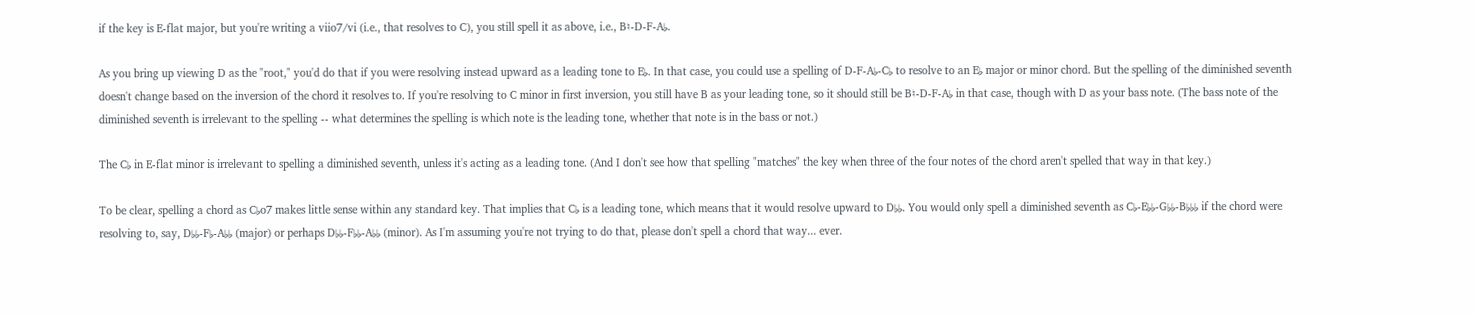if the key is E-flat major, but you're writing a viio7/vi (i.e., that resolves to C), you still spell it as above, i.e., B♮-D-F-A♭.

As you bring up viewing D as the "root," you'd do that if you were resolving instead upward as a leading tone to E♭. In that case, you could use a spelling of D-F-A♭-C♭ to resolve to an E♭ major or minor chord. But the spelling of the diminished seventh doesn't change based on the inversion of the chord it resolves to. If you're resolving to C minor in first inversion, you still have B as your leading tone, so it should still be B♮-D-F-A♭ in that case, though with D as your bass note. (The bass note of the diminished seventh is irrelevant to the spelling -- what determines the spelling is which note is the leading tone, whether that note is in the bass or not.)

The C♭ in E-flat minor is irrelevant to spelling a diminished seventh, unless it's acting as a leading tone. (And I don't see how that spelling "matches" the key when three of the four notes of the chord aren't spelled that way in that key.)

To be clear, spelling a chord as C♭o7 makes little sense within any standard key. That implies that C♭ is a leading tone, which means that it would resolve upward to D♭♭. You would only spell a diminished seventh as C♭-E♭♭-G♭♭-B♭♭♭ if the chord were resolving to, say, D♭♭-F♭-A♭♭ (major) or perhaps D♭♭-F♭♭-A♭♭ (minor). As I'm assuming you're not trying to do that, please don't spell a chord that way... ever.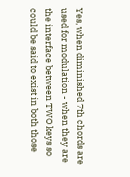Yes, when diminished 7th chords are used for modulation - when they are the interface between TWO keys so could be said to exist in both those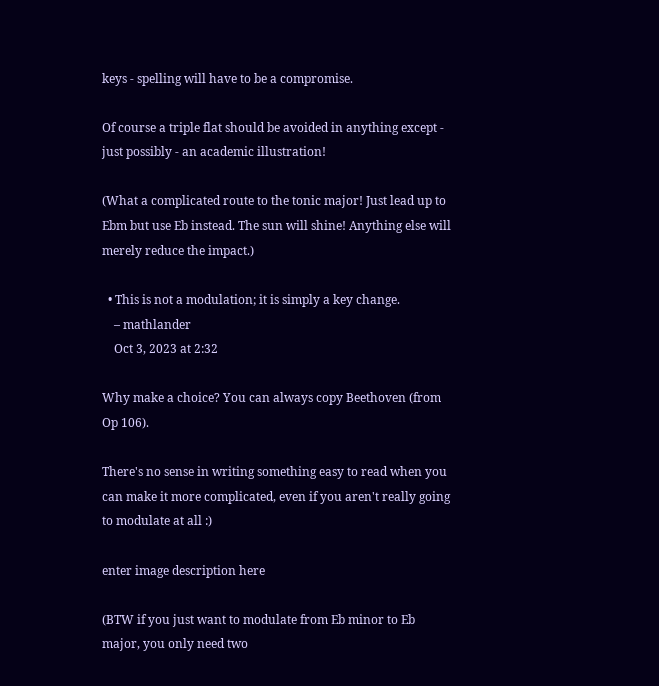keys - spelling will have to be a compromise.

Of course a triple flat should be avoided in anything except - just possibly - an academic illustration!

(What a complicated route to the tonic major! Just lead up to Ebm but use Eb instead. The sun will shine! Anything else will merely reduce the impact.)

  • This is not a modulation; it is simply a key change.
    – mathlander
    Oct 3, 2023 at 2:32

Why make a choice? You can always copy Beethoven (from Op 106).

There's no sense in writing something easy to read when you can make it more complicated, even if you aren't really going to modulate at all :)

enter image description here

(BTW if you just want to modulate from Eb minor to Eb major, you only need two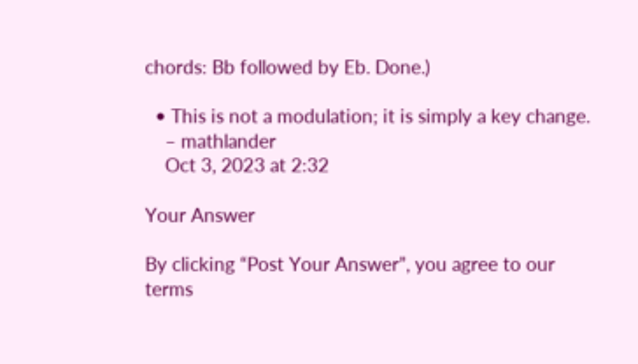chords: Bb followed by Eb. Done.)

  • This is not a modulation; it is simply a key change.
    – mathlander
    Oct 3, 2023 at 2:32

Your Answer

By clicking “Post Your Answer”, you agree to our terms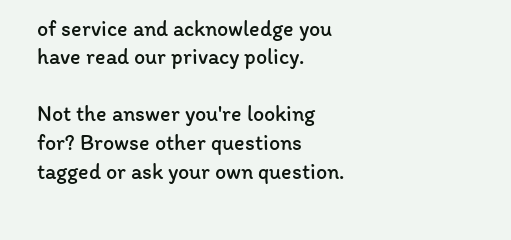of service and acknowledge you have read our privacy policy.

Not the answer you're looking for? Browse other questions tagged or ask your own question.